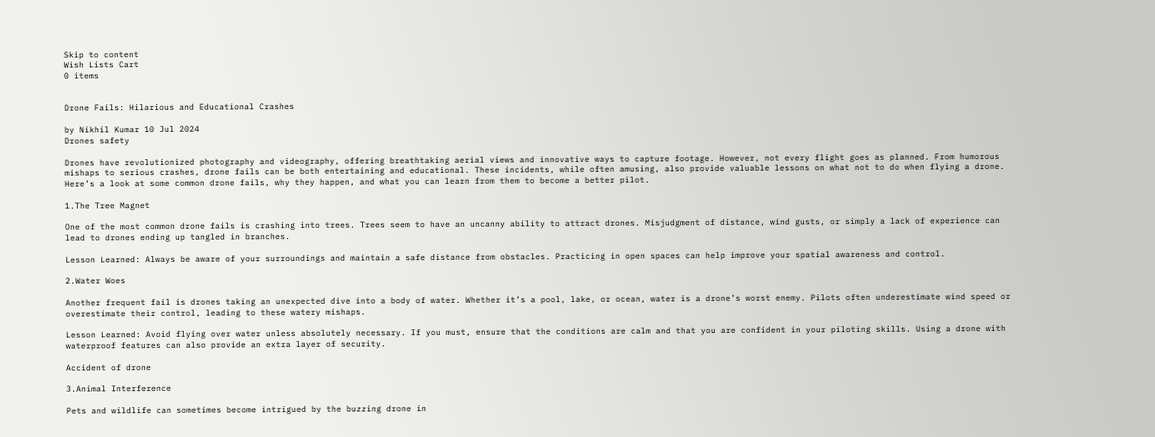Skip to content
Wish Lists Cart
0 items


Drone Fails: Hilarious and Educational Crashes

by Nikhil Kumar 10 Jul 2024
Drones safety

Drones have revolutionized photography and videography, offering breathtaking aerial views and innovative ways to capture footage. However, not every flight goes as planned. From humorous mishaps to serious crashes, drone fails can be both entertaining and educational. These incidents, while often amusing, also provide valuable lessons on what not to do when flying a drone. Here’s a look at some common drone fails, why they happen, and what you can learn from them to become a better pilot.

1.The Tree Magnet

One of the most common drone fails is crashing into trees. Trees seem to have an uncanny ability to attract drones. Misjudgment of distance, wind gusts, or simply a lack of experience can lead to drones ending up tangled in branches.

Lesson Learned: Always be aware of your surroundings and maintain a safe distance from obstacles. Practicing in open spaces can help improve your spatial awareness and control.

2.Water Woes

Another frequent fail is drones taking an unexpected dive into a body of water. Whether it’s a pool, lake, or ocean, water is a drone’s worst enemy. Pilots often underestimate wind speed or overestimate their control, leading to these watery mishaps.

Lesson Learned: Avoid flying over water unless absolutely necessary. If you must, ensure that the conditions are calm and that you are confident in your piloting skills. Using a drone with waterproof features can also provide an extra layer of security.

Accident of drone

3.Animal Interference

Pets and wildlife can sometimes become intrigued by the buzzing drone in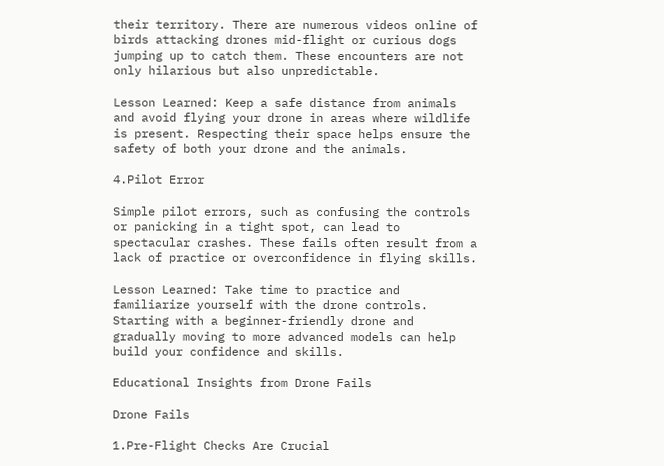their territory. There are numerous videos online of birds attacking drones mid-flight or curious dogs jumping up to catch them. These encounters are not only hilarious but also unpredictable.

Lesson Learned: Keep a safe distance from animals and avoid flying your drone in areas where wildlife is present. Respecting their space helps ensure the safety of both your drone and the animals.

4.Pilot Error

Simple pilot errors, such as confusing the controls or panicking in a tight spot, can lead to spectacular crashes. These fails often result from a lack of practice or overconfidence in flying skills.

Lesson Learned: Take time to practice and familiarize yourself with the drone controls. Starting with a beginner-friendly drone and gradually moving to more advanced models can help build your confidence and skills.

Educational Insights from Drone Fails

Drone Fails

1.Pre-Flight Checks Are Crucial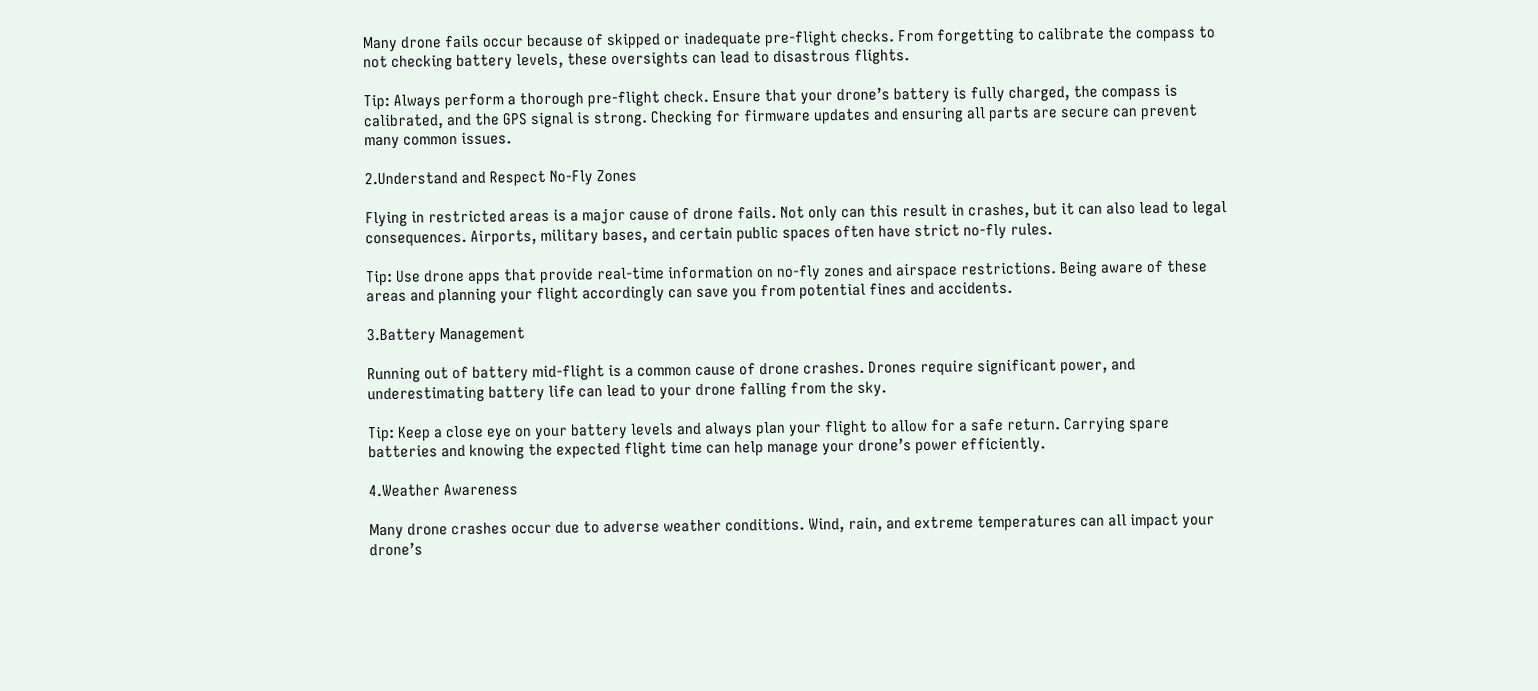Many drone fails occur because of skipped or inadequate pre-flight checks. From forgetting to calibrate the compass to not checking battery levels, these oversights can lead to disastrous flights.

Tip: Always perform a thorough pre-flight check. Ensure that your drone’s battery is fully charged, the compass is calibrated, and the GPS signal is strong. Checking for firmware updates and ensuring all parts are secure can prevent many common issues.

2.Understand and Respect No-Fly Zones

Flying in restricted areas is a major cause of drone fails. Not only can this result in crashes, but it can also lead to legal consequences. Airports, military bases, and certain public spaces often have strict no-fly rules.

Tip: Use drone apps that provide real-time information on no-fly zones and airspace restrictions. Being aware of these areas and planning your flight accordingly can save you from potential fines and accidents.

3.Battery Management

Running out of battery mid-flight is a common cause of drone crashes. Drones require significant power, and underestimating battery life can lead to your drone falling from the sky.

Tip: Keep a close eye on your battery levels and always plan your flight to allow for a safe return. Carrying spare batteries and knowing the expected flight time can help manage your drone’s power efficiently.

4.Weather Awareness

Many drone crashes occur due to adverse weather conditions. Wind, rain, and extreme temperatures can all impact your drone’s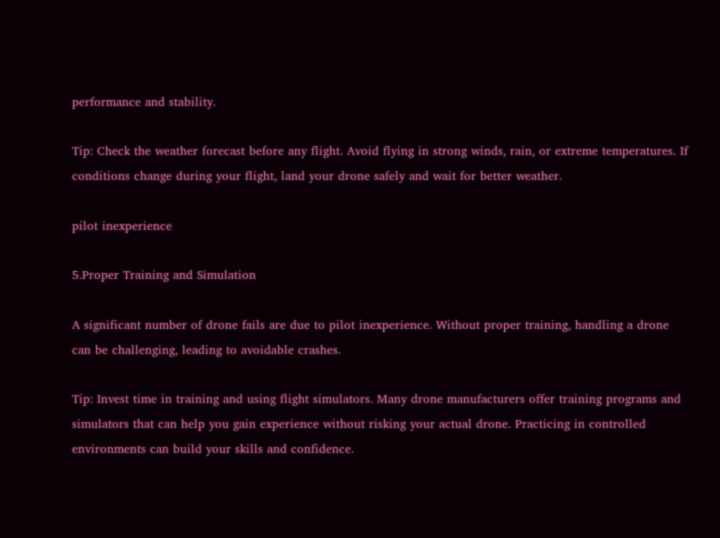performance and stability.

Tip: Check the weather forecast before any flight. Avoid flying in strong winds, rain, or extreme temperatures. If conditions change during your flight, land your drone safely and wait for better weather.

pilot inexperience

5.Proper Training and Simulation

A significant number of drone fails are due to pilot inexperience. Without proper training, handling a drone can be challenging, leading to avoidable crashes.

Tip: Invest time in training and using flight simulators. Many drone manufacturers offer training programs and simulators that can help you gain experience without risking your actual drone. Practicing in controlled environments can build your skills and confidence.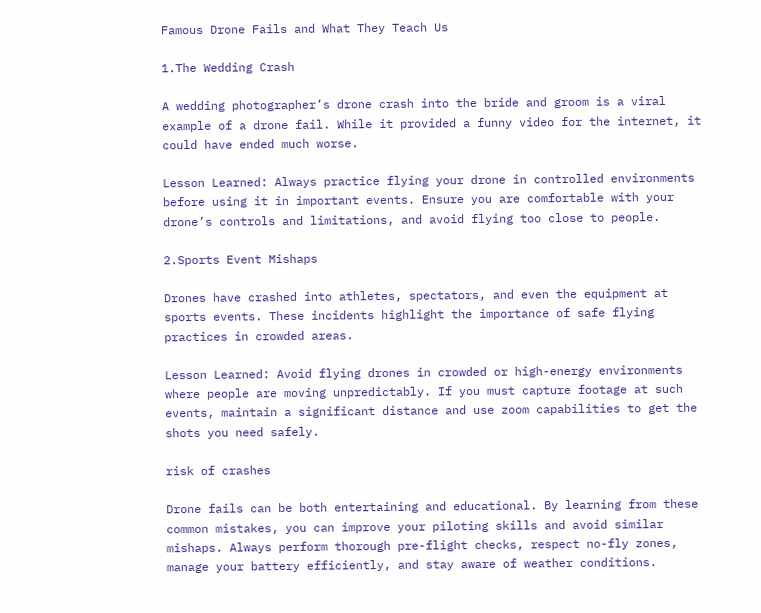Famous Drone Fails and What They Teach Us

1.The Wedding Crash

A wedding photographer’s drone crash into the bride and groom is a viral example of a drone fail. While it provided a funny video for the internet, it could have ended much worse.

Lesson Learned: Always practice flying your drone in controlled environments before using it in important events. Ensure you are comfortable with your drone’s controls and limitations, and avoid flying too close to people.

2.Sports Event Mishaps

Drones have crashed into athletes, spectators, and even the equipment at sports events. These incidents highlight the importance of safe flying practices in crowded areas.

Lesson Learned: Avoid flying drones in crowded or high-energy environments where people are moving unpredictably. If you must capture footage at such events, maintain a significant distance and use zoom capabilities to get the shots you need safely.

risk of crashes

Drone fails can be both entertaining and educational. By learning from these common mistakes, you can improve your piloting skills and avoid similar mishaps. Always perform thorough pre-flight checks, respect no-fly zones, manage your battery efficiently, and stay aware of weather conditions.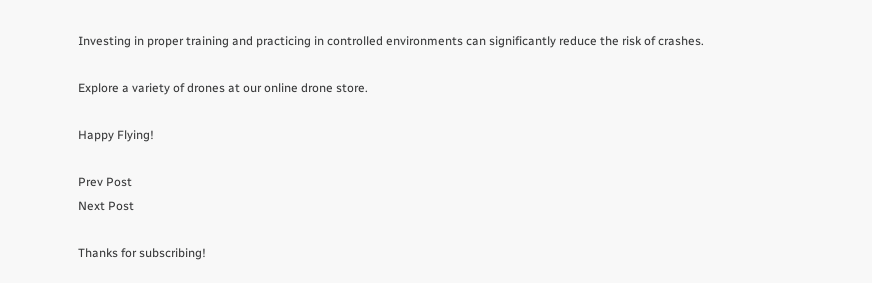Investing in proper training and practicing in controlled environments can significantly reduce the risk of crashes.

Explore a variety of drones at our online drone store.

Happy Flying!

Prev Post
Next Post

Thanks for subscribing!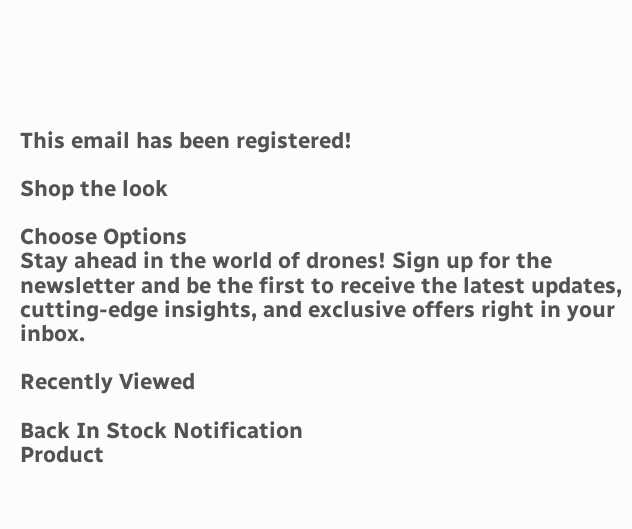This email has been registered!

Shop the look

Choose Options
Stay ahead in the world of drones! Sign up for the newsletter and be the first to receive the latest updates, cutting-edge insights, and exclusive offers right in your inbox.

Recently Viewed

Back In Stock Notification
Product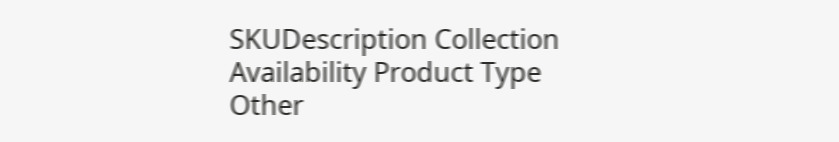SKUDescription Collection Availability Product Type Other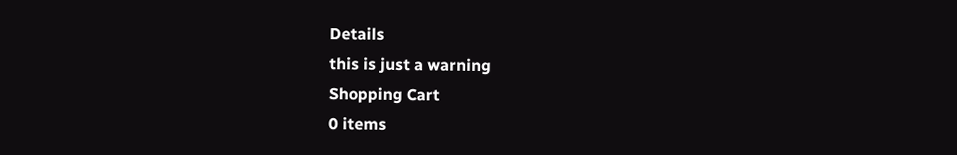Details
this is just a warning
Shopping Cart
0 items